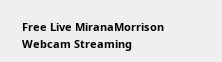Free Live MiranaMorrison Webcam Streaming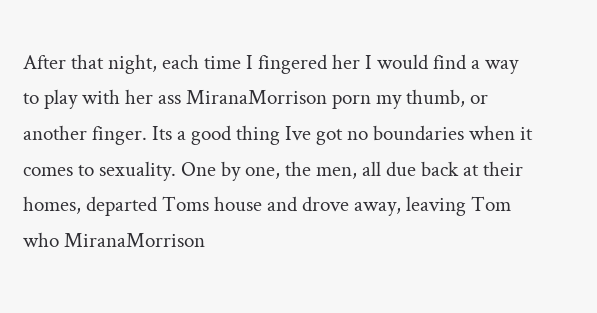After that night, each time I fingered her I would find a way to play with her ass MiranaMorrison porn my thumb, or another finger. Its a good thing Ive got no boundaries when it comes to sexuality. One by one, the men, all due back at their homes, departed Toms house and drove away, leaving Tom who MiranaMorrison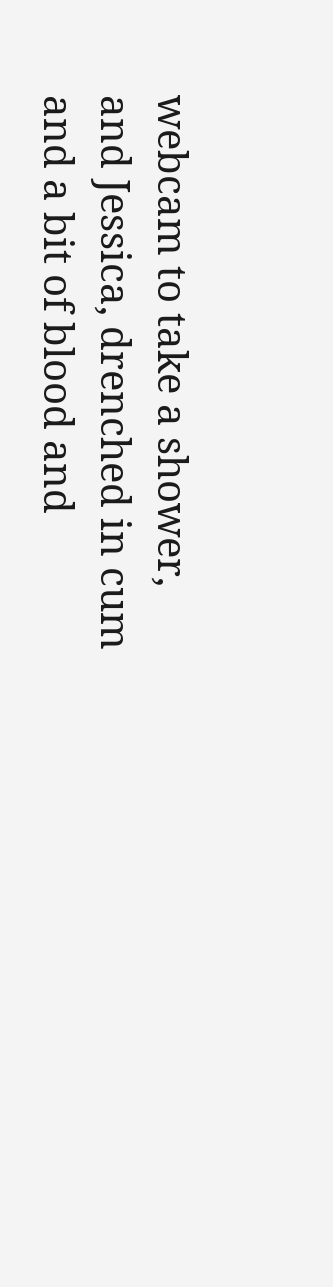webcam to take a shower, and Jessica, drenched in cum and a bit of blood and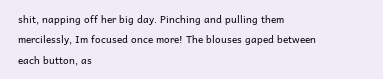shit, napping off her big day. Pinching and pulling them mercilessly, Im focused once more! The blouses gaped between each button, as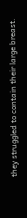they struggled to contain their large breast.